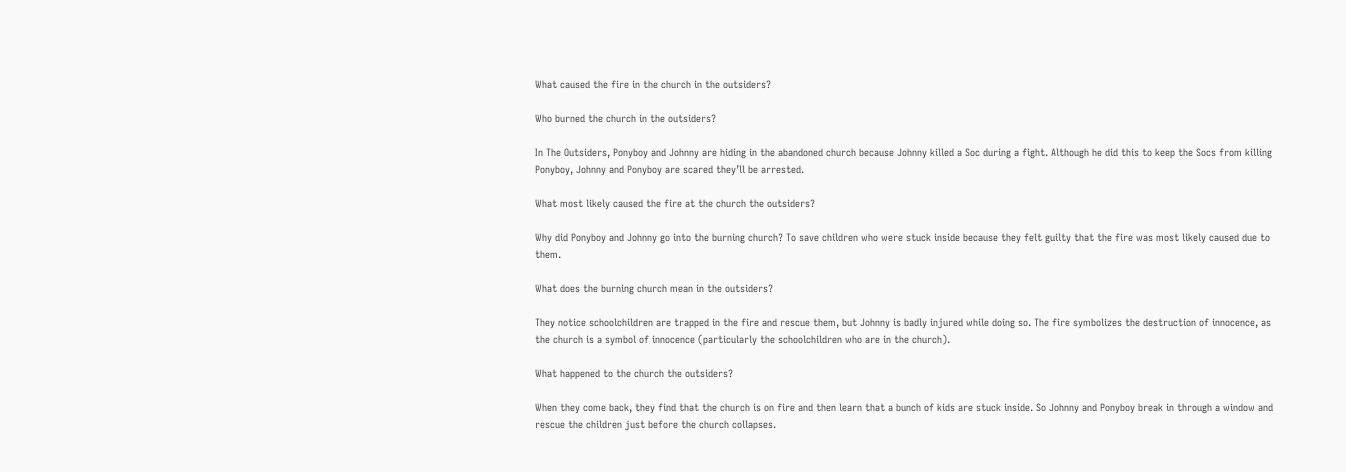What caused the fire in the church in the outsiders?

Who burned the church in the outsiders?

In The Outsiders, Ponyboy and Johnny are hiding in the abandoned church because Johnny killed a Soc during a fight. Although he did this to keep the Socs from killing Ponyboy, Johnny and Ponyboy are scared they’ll be arrested.

What most likely caused the fire at the church the outsiders?

Why did Ponyboy and Johnny go into the burning church? To save children who were stuck inside because they felt guilty that the fire was most likely caused due to them.

What does the burning church mean in the outsiders?

They notice schoolchildren are trapped in the fire and rescue them, but Johnny is badly injured while doing so. The fire symbolizes the destruction of innocence, as the church is a symbol of innocence (particularly the schoolchildren who are in the church).

What happened to the church the outsiders?

When they come back, they find that the church is on fire and then learn that a bunch of kids are stuck inside. So Johnny and Ponyboy break in through a window and rescue the children just before the church collapses.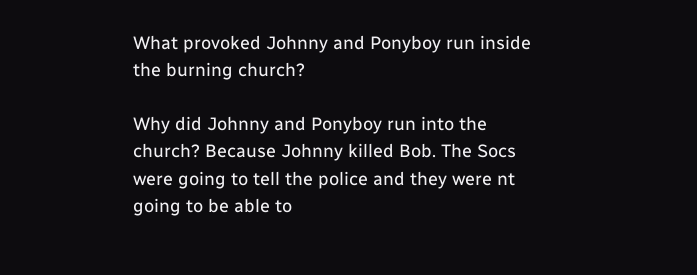What provoked Johnny and Ponyboy run inside the burning church?

Why did Johnny and Ponyboy run into the church? Because Johnny killed Bob. The Socs were going to tell the police and they were nt going to be able to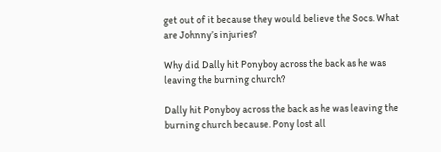get out of it because they would believe the Socs. What are Johnny’s injuries?

Why did Dally hit Ponyboy across the back as he was leaving the burning church?

Dally hit Ponyboy across the back as he was leaving the burning church because. Pony lost all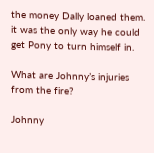the money Dally loaned them. it was the only way he could get Pony to turn himself in.

What are Johnny’s injuries from the fire?

Johnny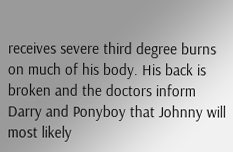receives severe third degree burns on much of his body. His back is broken and the doctors inform Darry and Ponyboy that Johnny will most likely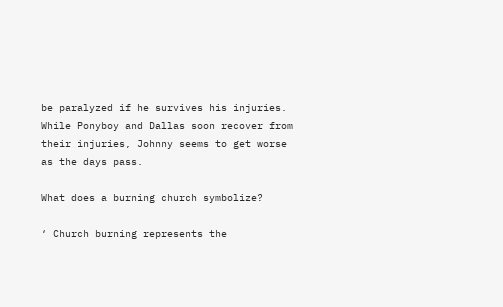be paralyzed if he survives his injuries. While Ponyboy and Dallas soon recover from their injuries, Johnny seems to get worse as the days pass.

What does a burning church symbolize?

‘ Church burning represents the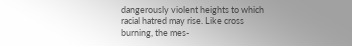dangerously violent heights to which racial hatred may rise. Like cross burning, the mes-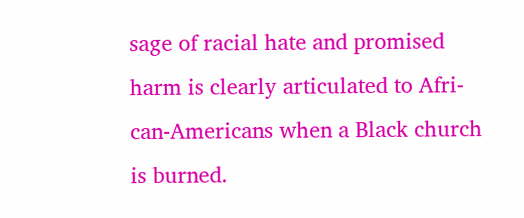sage of racial hate and promised harm is clearly articulated to Afri- can-Americans when a Black church is burned.